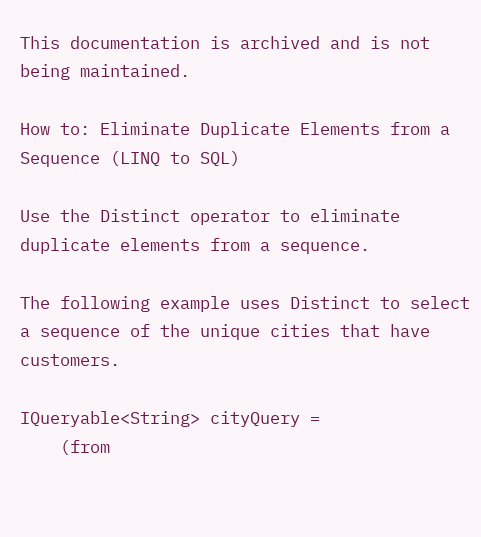This documentation is archived and is not being maintained.

How to: Eliminate Duplicate Elements from a Sequence (LINQ to SQL)

Use the Distinct operator to eliminate duplicate elements from a sequence.

The following example uses Distinct to select a sequence of the unique cities that have customers.

IQueryable<String> cityQuery =
    (from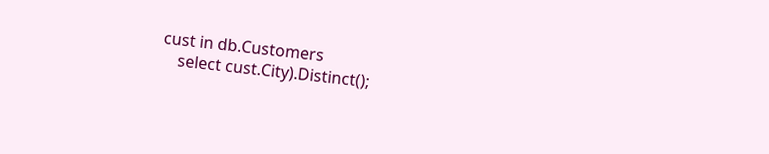cust in db.Customers
    select cust.City).Distinct();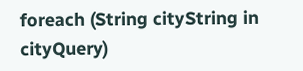foreach (String cityString in cityQuery)